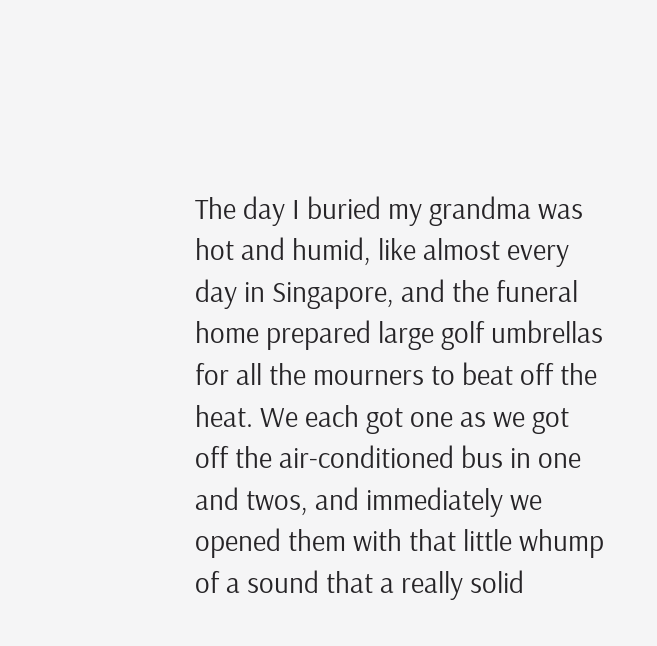The day I buried my grandma was hot and humid, like almost every day in Singapore, and the funeral home prepared large golf umbrellas for all the mourners to beat off the heat. We each got one as we got off the air-conditioned bus in one and twos, and immediately we opened them with that little whump of a sound that a really solid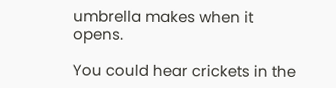umbrella makes when it opens.

You could hear crickets in the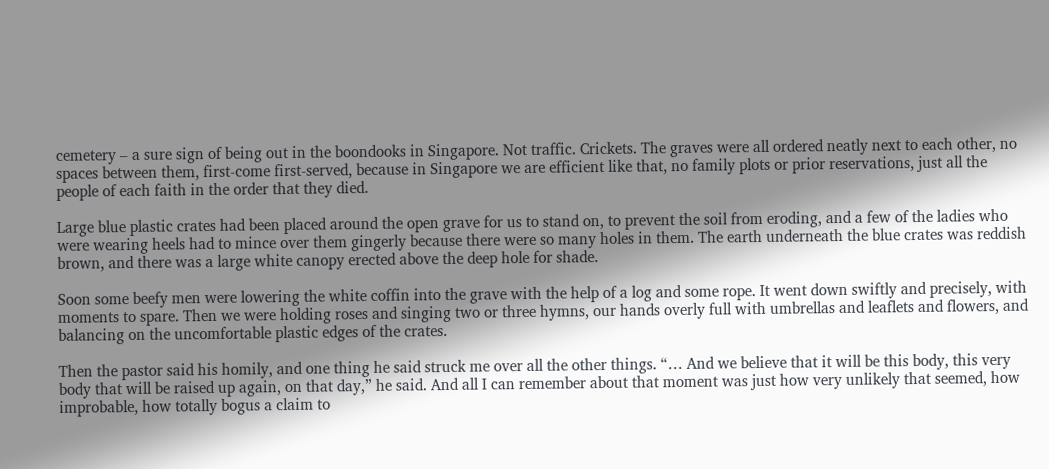cemetery – a sure sign of being out in the boondooks in Singapore. Not traffic. Crickets. The graves were all ordered neatly next to each other, no spaces between them, first-come first-served, because in Singapore we are efficient like that, no family plots or prior reservations, just all the people of each faith in the order that they died.

Large blue plastic crates had been placed around the open grave for us to stand on, to prevent the soil from eroding, and a few of the ladies who were wearing heels had to mince over them gingerly because there were so many holes in them. The earth underneath the blue crates was reddish brown, and there was a large white canopy erected above the deep hole for shade.

Soon some beefy men were lowering the white coffin into the grave with the help of a log and some rope. It went down swiftly and precisely, with moments to spare. Then we were holding roses and singing two or three hymns, our hands overly full with umbrellas and leaflets and flowers, and balancing on the uncomfortable plastic edges of the crates.

Then the pastor said his homily, and one thing he said struck me over all the other things. “… And we believe that it will be this body, this very body that will be raised up again, on that day,” he said. And all I can remember about that moment was just how very unlikely that seemed, how improbable, how totally bogus a claim to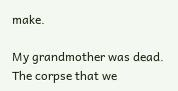make.

My grandmother was dead. The corpse that we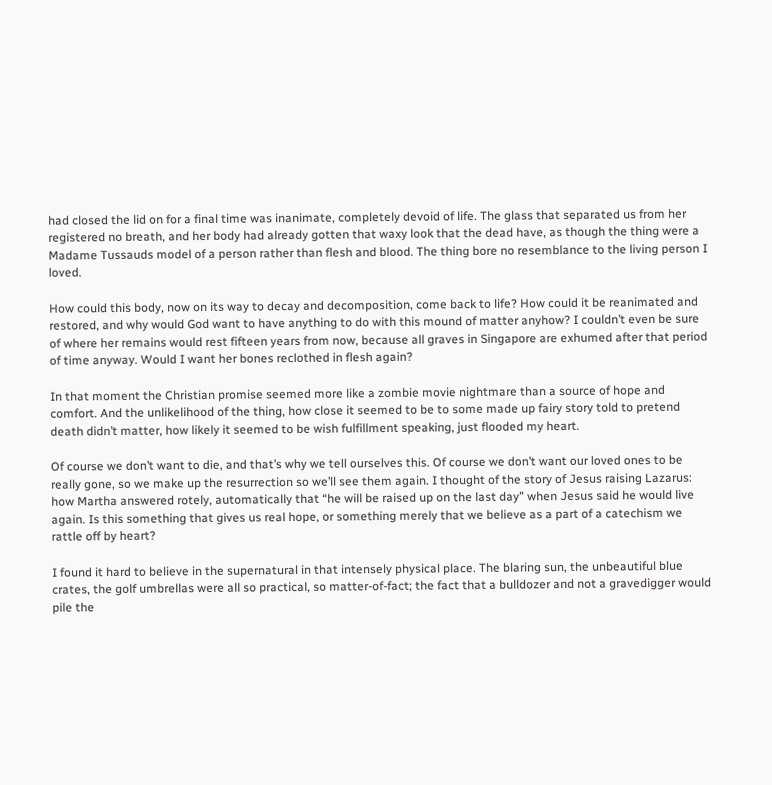had closed the lid on for a final time was inanimate, completely devoid of life. The glass that separated us from her registered no breath, and her body had already gotten that waxy look that the dead have, as though the thing were a Madame Tussauds model of a person rather than flesh and blood. The thing bore no resemblance to the living person I loved.

How could this body, now on its way to decay and decomposition, come back to life? How could it be reanimated and restored, and why would God want to have anything to do with this mound of matter anyhow? I couldn’t even be sure of where her remains would rest fifteen years from now, because all graves in Singapore are exhumed after that period of time anyway. Would I want her bones reclothed in flesh again?

In that moment the Christian promise seemed more like a zombie movie nightmare than a source of hope and comfort. And the unlikelihood of the thing, how close it seemed to be to some made up fairy story told to pretend death didn’t matter, how likely it seemed to be wish fulfillment speaking, just flooded my heart.

Of course we don’t want to die, and that’s why we tell ourselves this. Of course we don’t want our loved ones to be really gone, so we make up the resurrection so we’ll see them again. I thought of the story of Jesus raising Lazarus: how Martha answered rotely, automatically that “he will be raised up on the last day” when Jesus said he would live again. Is this something that gives us real hope, or something merely that we believe as a part of a catechism we rattle off by heart?

I found it hard to believe in the supernatural in that intensely physical place. The blaring sun, the unbeautiful blue crates, the golf umbrellas were all so practical, so matter-of-fact; the fact that a bulldozer and not a gravedigger would pile the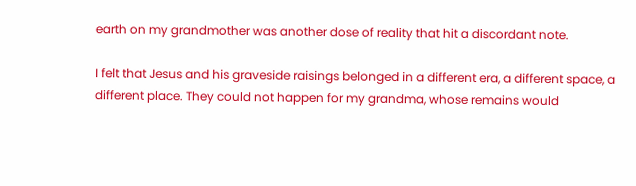earth on my grandmother was another dose of reality that hit a discordant note.

I felt that Jesus and his graveside raisings belonged in a different era, a different space, a different place. They could not happen for my grandma, whose remains would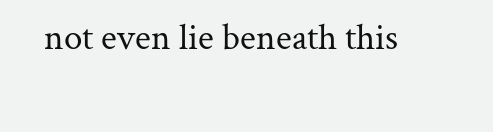not even lie beneath this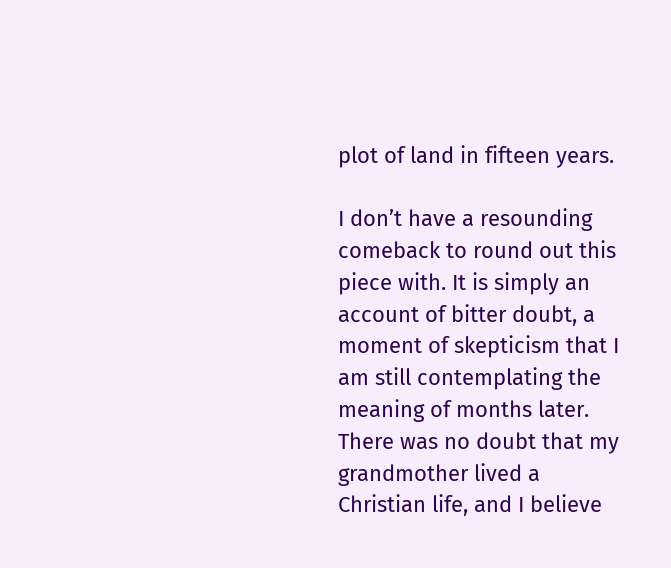plot of land in fifteen years.

I don’t have a resounding comeback to round out this piece with. It is simply an account of bitter doubt, a moment of skepticism that I am still contemplating the meaning of months later. There was no doubt that my grandmother lived a Christian life, and I believe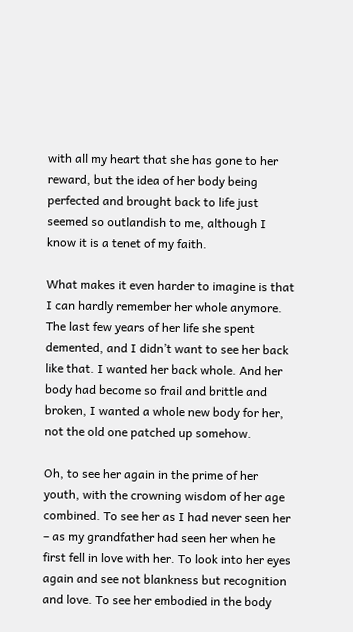with all my heart that she has gone to her reward, but the idea of her body being perfected and brought back to life just seemed so outlandish to me, although I know it is a tenet of my faith.

What makes it even harder to imagine is that I can hardly remember her whole anymore. The last few years of her life she spent demented, and I didn’t want to see her back like that. I wanted her back whole. And her body had become so frail and brittle and broken, I wanted a whole new body for her, not the old one patched up somehow.

Oh, to see her again in the prime of her youth, with the crowning wisdom of her age combined. To see her as I had never seen her – as my grandfather had seen her when he first fell in love with her. To look into her eyes again and see not blankness but recognition and love. To see her embodied in the body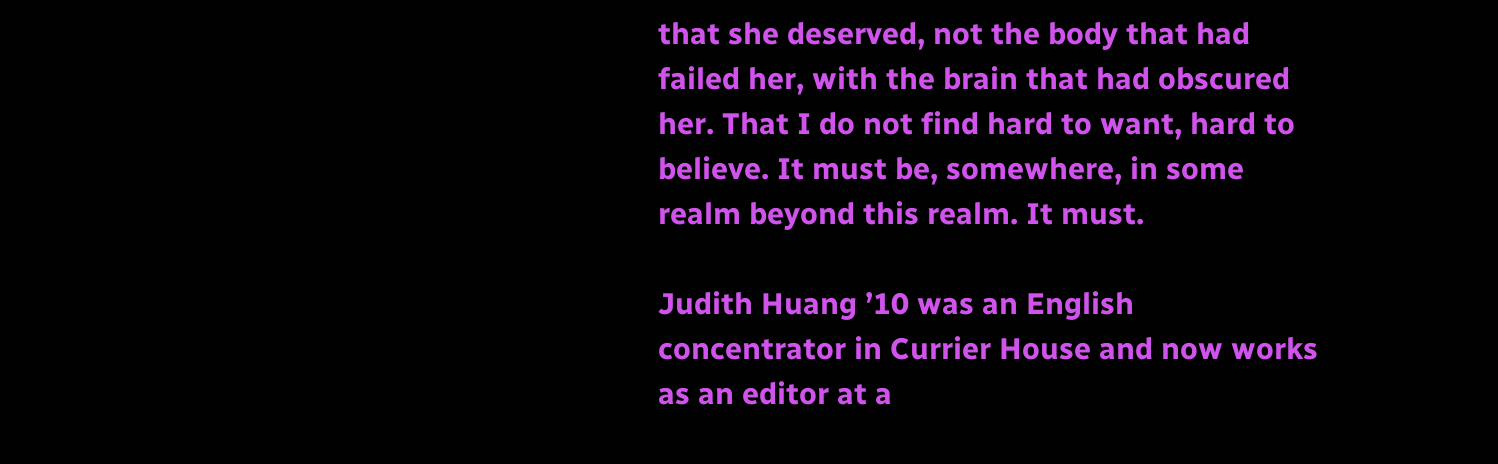that she deserved, not the body that had failed her, with the brain that had obscured her. That I do not find hard to want, hard to believe. It must be, somewhere, in some realm beyond this realm. It must.

Judith Huang ’10 was an English concentrator in Currier House and now works as an editor at a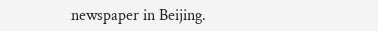newspaper in Beijing.